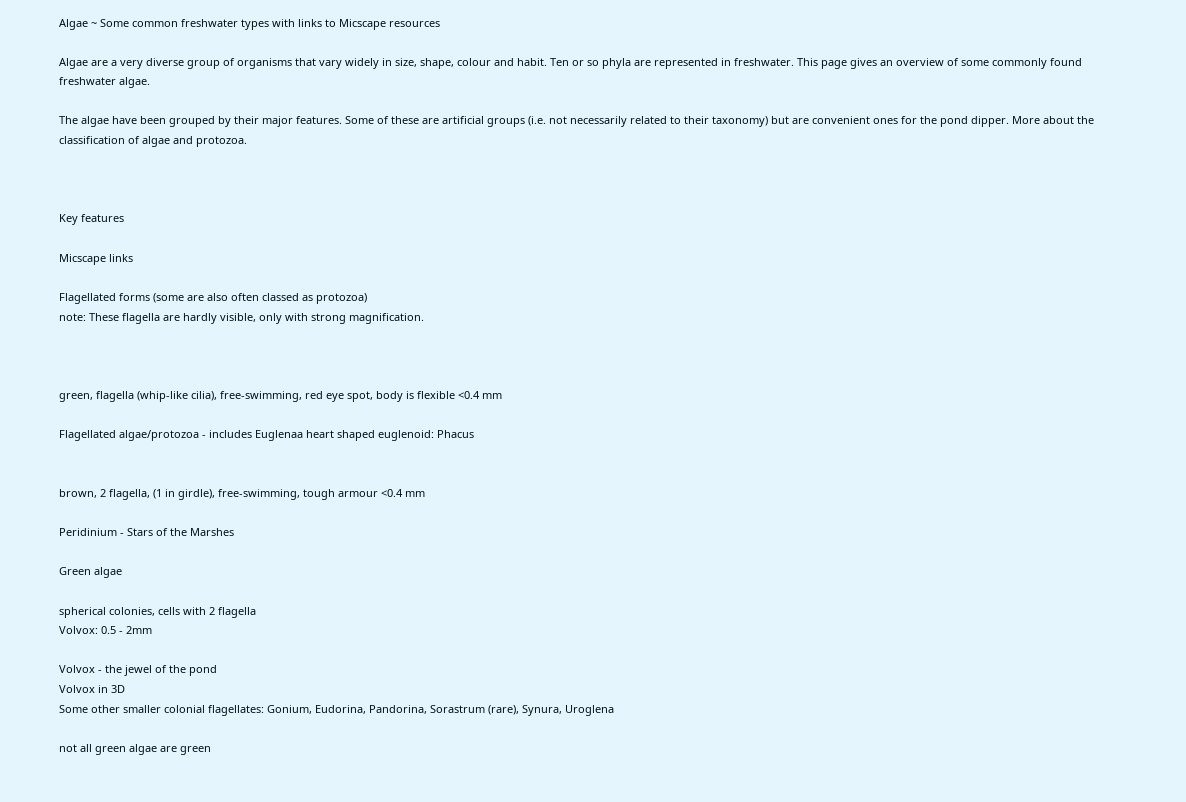Algae ~ Some common freshwater types with links to Micscape resources

Algae are a very diverse group of organisms that vary widely in size, shape, colour and habit. Ten or so phyla are represented in freshwater. This page gives an overview of some commonly found freshwater algae.

The algae have been grouped by their major features. Some of these are artificial groups (i.e. not necessarily related to their taxonomy) but are convenient ones for the pond dipper. More about the classification of algae and protozoa.



Key features

Micscape links

Flagellated forms (some are also often classed as protozoa)
note: These flagella are hardly visible, only with strong magnification.



green, flagella (whip-like cilia), free-swimming, red eye spot, body is flexible <0.4 mm

Flagellated algae/protozoa - includes Euglenaa heart shaped euglenoid: Phacus


brown, 2 flagella, (1 in girdle), free-swimming, tough armour <0.4 mm

Peridinium - Stars of the Marshes

Green algae

spherical colonies, cells with 2 flagella
Volvox: 0.5 - 2mm

Volvox - the jewel of the pond
Volvox in 3D
Some other smaller colonial flagellates: Gonium, Eudorina, Pandorina, Sorastrum (rare), Synura, Uroglena

not all green algae are green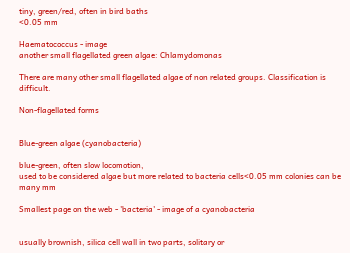tiny, green/red, often in bird baths
<0.05 mm

Haematococcus - image
another small flagellated green algae: Chlamydomonas

There are many other small flagellated algae of non related groups. Classification is difficult.

Non-flagellated forms


Blue-green algae (cyanobacteria)

blue-green, often slow locomotion,
used to be considered algae but more related to bacteria cells<0.05 mm colonies can be many mm

Smallest page on the web - 'bacteria' - image of a cyanobacteria


usually brownish, silica cell wall in two parts, solitary or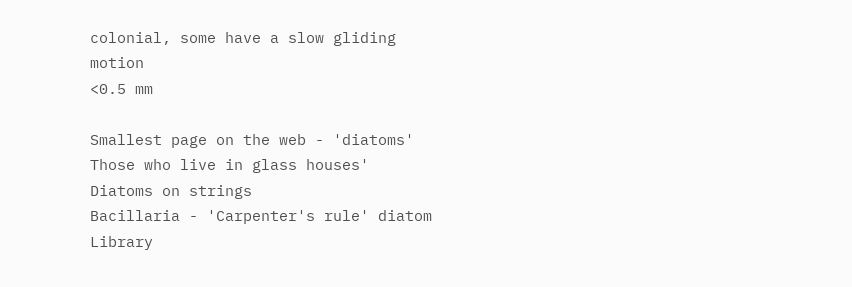colonial, some have a slow gliding motion
<0.5 mm

Smallest page on the web - 'diatoms'
Those who live in glass houses'
Diatoms on strings
Bacillaria - 'Carpenter's rule' diatom
Library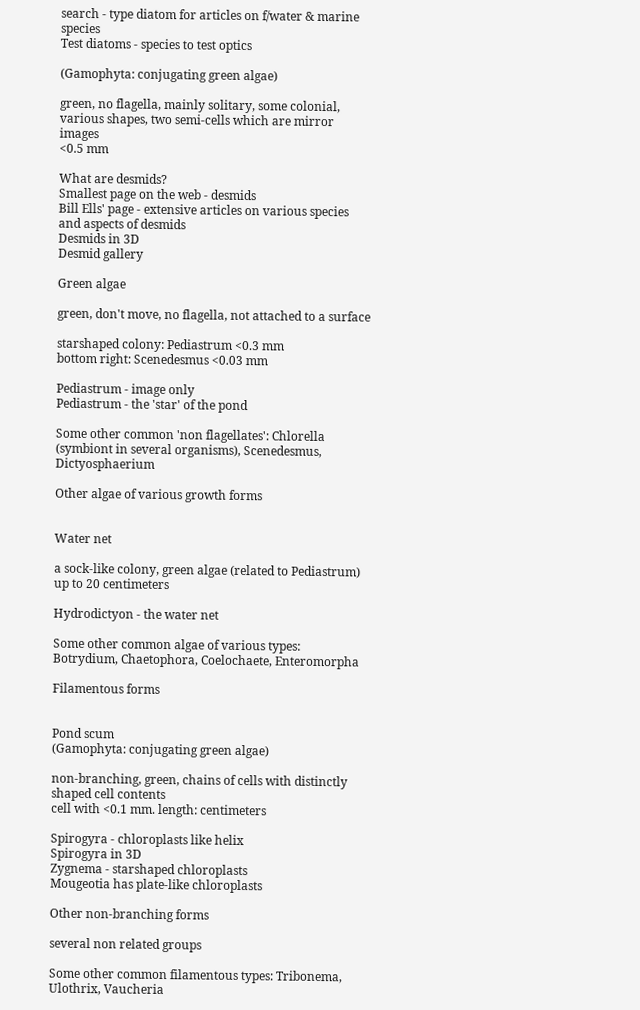search - type diatom for articles on f/water & marine species
Test diatoms - species to test optics

(Gamophyta: conjugating green algae)

green, no flagella, mainly solitary, some colonial, various shapes, two semi-cells which are mirror images
<0.5 mm

What are desmids?
Smallest page on the web - desmids
Bill Ells' page - extensive articles on various species and aspects of desmids
Desmids in 3D
Desmid gallery

Green algae

green, don't move, no flagella, not attached to a surface

starshaped colony: Pediastrum <0.3 mm
bottom right: Scenedesmus <0.03 mm

Pediastrum - image only
Pediastrum - the 'star' of the pond

Some other common 'non flagellates': Chlorella (symbiont in several organisms), Scenedesmus, Dictyosphaerium

Other algae of various growth forms


Water net

a sock-like colony, green algae (related to Pediastrum) up to 20 centimeters

Hydrodictyon - the water net

Some other common algae of various types: Botrydium, Chaetophora, Coelochaete, Enteromorpha

Filamentous forms


Pond scum
(Gamophyta: conjugating green algae)

non-branching, green, chains of cells with distinctly shaped cell contents
cell with <0.1 mm. length: centimeters

Spirogyra - chloroplasts like helix
Spirogyra in 3D
Zygnema - starshaped chloroplasts
Mougeotia has plate-like chloroplasts

Other non-branching forms

several non related groups

Some other common filamentous types: Tribonema, Ulothrix, Vaucheria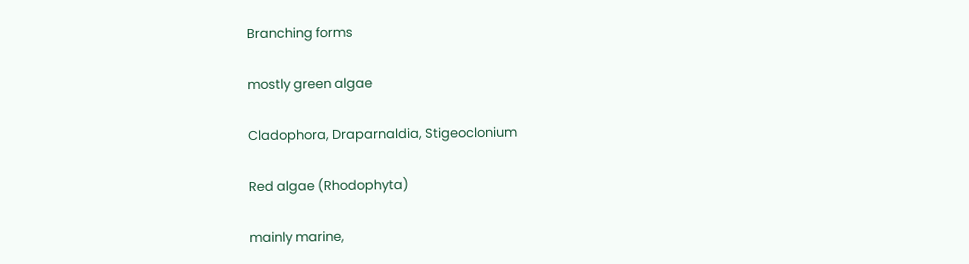Branching forms

mostly green algae

Cladophora, Draparnaldia, Stigeoclonium

Red algae (Rhodophyta)

mainly marine,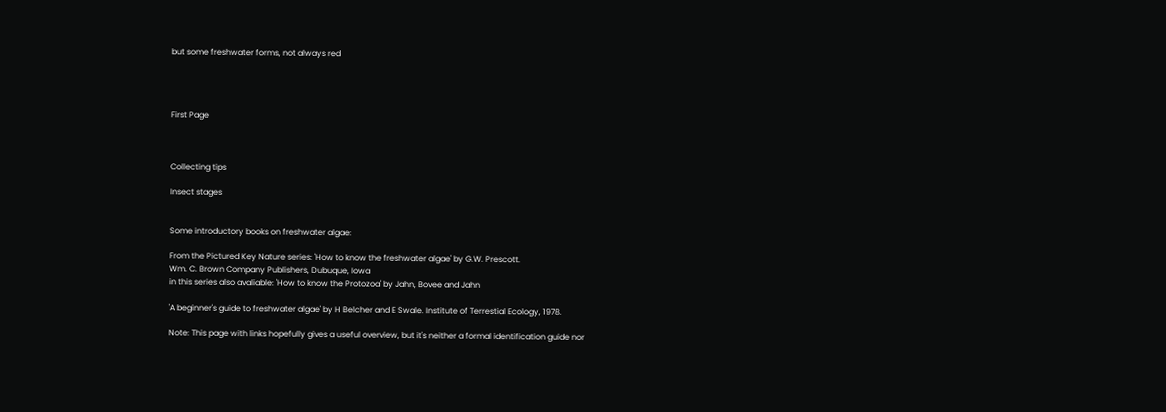but some freshwater forms, not always red




First Page



Collecting tips

Insect stages


Some introductory books on freshwater algae:

From the Pictured Key Nature series: 'How to know the freshwater algae' by G.W. Prescott.
Wm. C. Brown Company Publishers, Dubuque, Iowa
in this series also avaliable: 'How to know the Protozoa' by Jahn, Bovee and Jahn

'A beginner's guide to freshwater algae' by H Belcher and E Swale. Institute of Terrestial Ecology, 1978.

Note: This page with links hopefully gives a useful overview, but it's neither a formal identification guide nor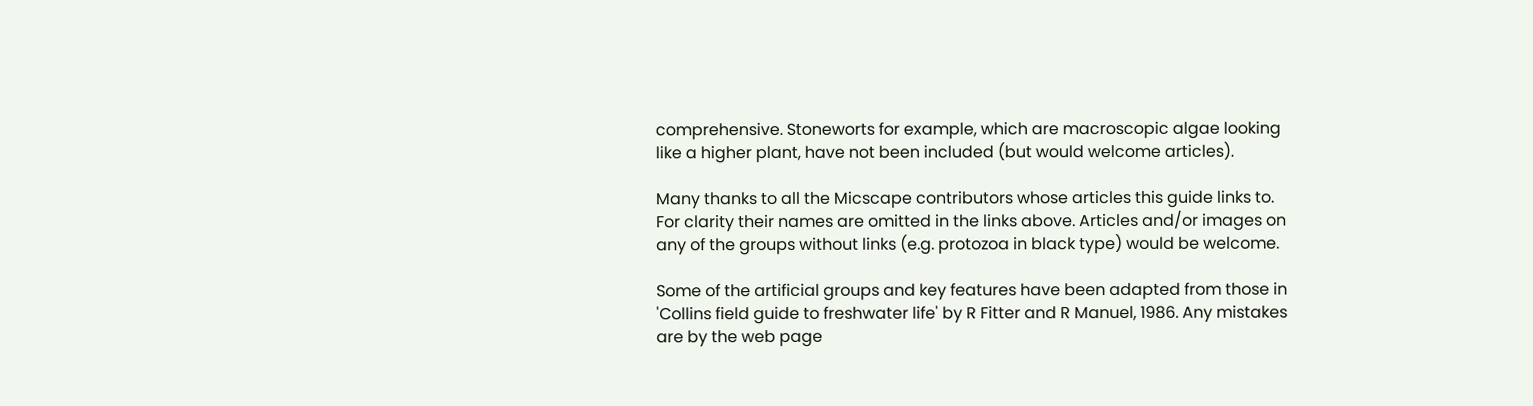comprehensive. Stoneworts for example, which are macroscopic algae looking like a higher plant, have not been included (but would welcome articles).

Many thanks to all the Micscape contributors whose articles this guide links to. For clarity their names are omitted in the links above. Articles and/or images on any of the groups without links (e.g. protozoa in black type) would be welcome.

Some of the artificial groups and key features have been adapted from those in 'Collins field guide to freshwater life' by R Fitter and R Manuel, 1986. Any mistakes are by the web page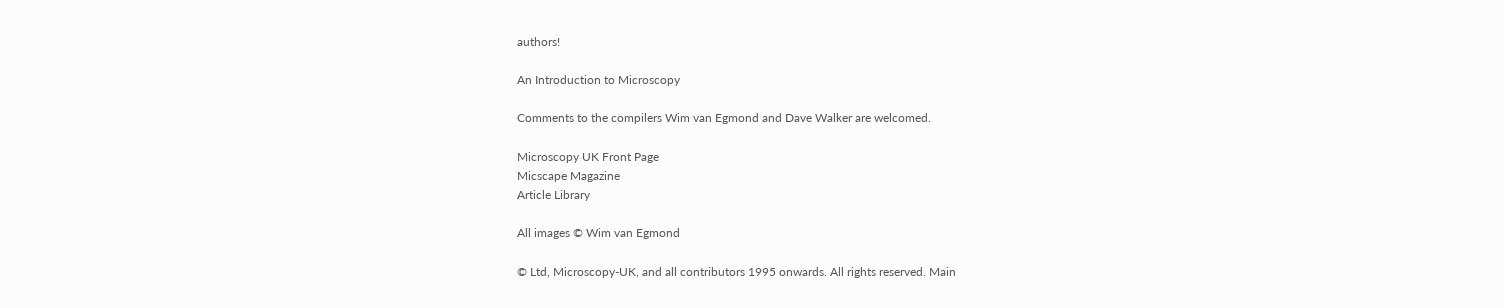authors!

An Introduction to Microscopy

Comments to the compilers Wim van Egmond and Dave Walker are welcomed.

Microscopy UK Front Page
Micscape Magazine
Article Library

All images © Wim van Egmond

© Ltd, Microscopy-UK, and all contributors 1995 onwards. All rights reserved. Main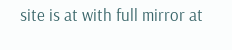site is at with full mirror at